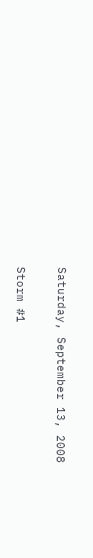Saturday, September 13, 2008

Storm #1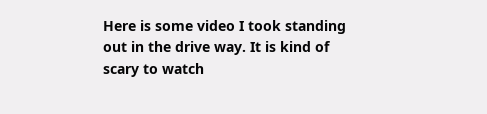Here is some video I took standing out in the drive way. It is kind of scary to watch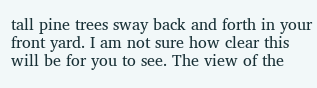tall pine trees sway back and forth in your front yard. I am not sure how clear this will be for you to see. The view of the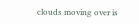clouds moving over is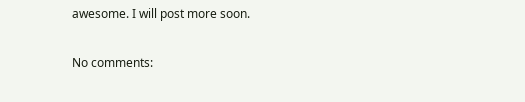awesome. I will post more soon.

No comments: